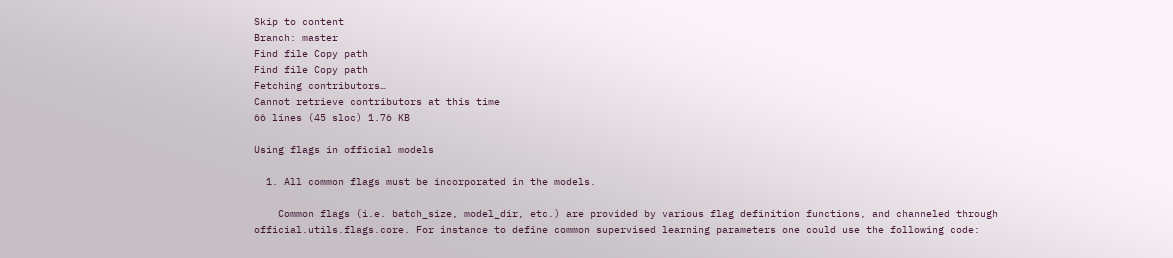Skip to content
Branch: master
Find file Copy path
Find file Copy path
Fetching contributors…
Cannot retrieve contributors at this time
66 lines (45 sloc) 1.76 KB

Using flags in official models

  1. All common flags must be incorporated in the models.

    Common flags (i.e. batch_size, model_dir, etc.) are provided by various flag definition functions, and channeled through official.utils.flags.core. For instance to define common supervised learning parameters one could use the following code: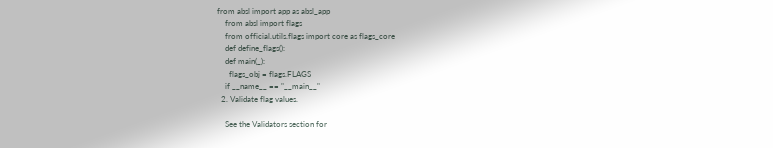from absl import app as absl_app
    from absl import flags
    from official.utils.flags import core as flags_core
    def define_flags():
    def main(_):
      flags_obj = flags.FLAGS
    if __name__ == "__main__"
  2. Validate flag values.

    See the Validators section for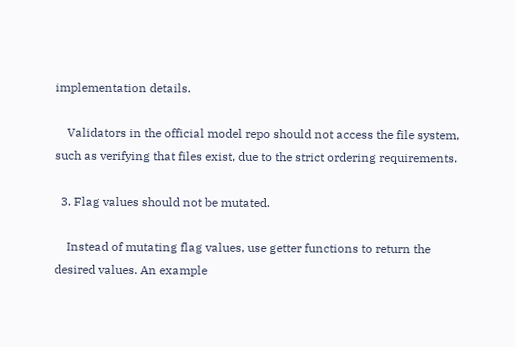implementation details.

    Validators in the official model repo should not access the file system, such as verifying that files exist, due to the strict ordering requirements.

  3. Flag values should not be mutated.

    Instead of mutating flag values, use getter functions to return the desired values. An example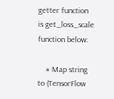getter function is get_loss_scale function below:

    # Map string to (TensorFlow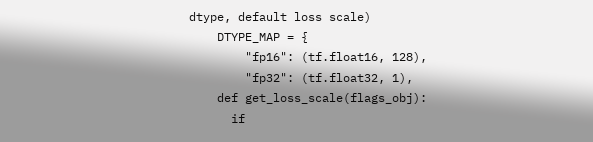dtype, default loss scale)
    DTYPE_MAP = {
        "fp16": (tf.float16, 128),
        "fp32": (tf.float32, 1),
    def get_loss_scale(flags_obj):
      if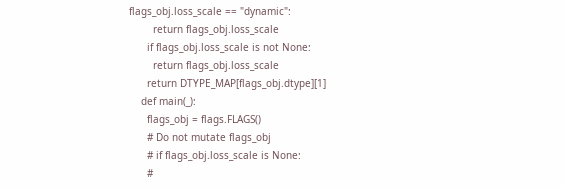flags_obj.loss_scale == "dynamic":
        return flags_obj.loss_scale
      if flags_obj.loss_scale is not None:
        return flags_obj.loss_scale
      return DTYPE_MAP[flags_obj.dtype][1]
    def main(_):
      flags_obj = flags.FLAGS()
      # Do not mutate flags_obj
      # if flags_obj.loss_scale is None:
      #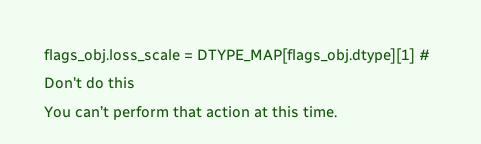flags_obj.loss_scale = DTYPE_MAP[flags_obj.dtype][1] # Don't do this
You can’t perform that action at this time.